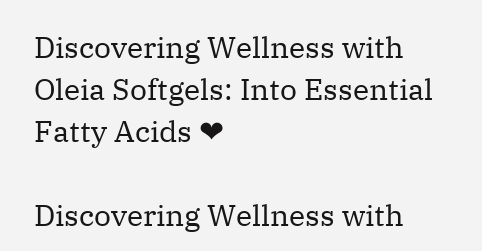Discovering Wellness with Oleia Softgels: Into Essential Fatty Acids ❤

Discovering Wellness with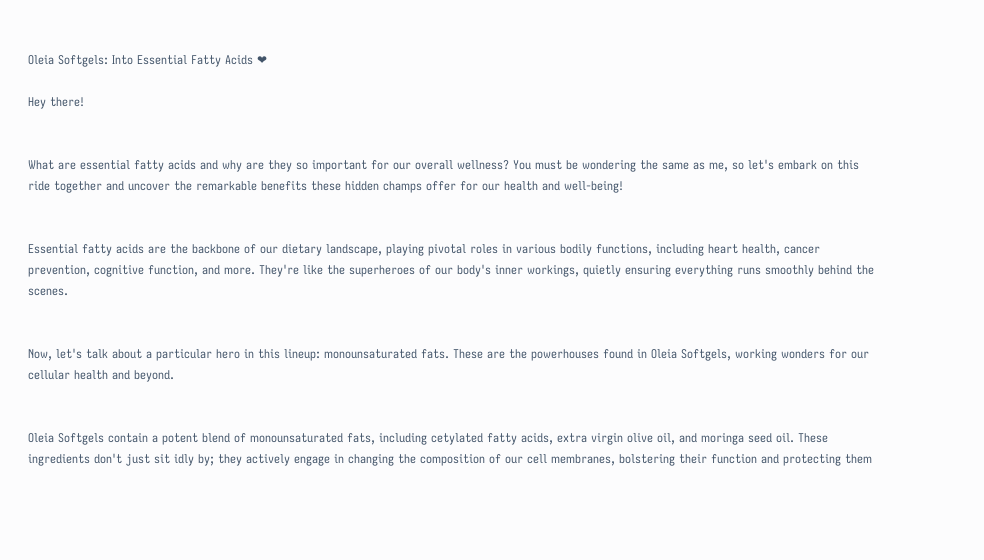Oleia Softgels: Into Essential Fatty Acids ❤

Hey there!


What are essential fatty acids and why are they so important for our overall wellness? You must be wondering the same as me, so let's embark on this ride together and uncover the remarkable benefits these hidden champs offer for our health and well-being!


Essential fatty acids are the backbone of our dietary landscape, playing pivotal roles in various bodily functions, including heart health, cancer prevention, cognitive function, and more. They're like the superheroes of our body's inner workings, quietly ensuring everything runs smoothly behind the scenes.


Now, let's talk about a particular hero in this lineup: monounsaturated fats. These are the powerhouses found in Oleia Softgels, working wonders for our cellular health and beyond.


Oleia Softgels contain a potent blend of monounsaturated fats, including cetylated fatty acids, extra virgin olive oil, and moringa seed oil. These ingredients don't just sit idly by; they actively engage in changing the composition of our cell membranes, bolstering their function and protecting them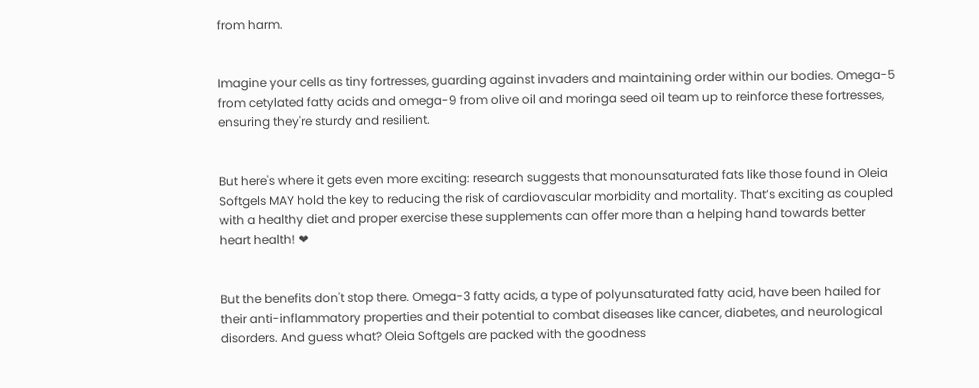from harm.


Imagine your cells as tiny fortresses, guarding against invaders and maintaining order within our bodies. Omega-5 from cetylated fatty acids and omega-9 from olive oil and moringa seed oil team up to reinforce these fortresses, ensuring they're sturdy and resilient.


But here's where it gets even more exciting: research suggests that monounsaturated fats like those found in Oleia Softgels MAY hold the key to reducing the risk of cardiovascular morbidity and mortality. That’s exciting as coupled with a healthy diet and proper exercise these supplements can offer more than a helping hand towards better heart health! ❤


But the benefits don't stop there. Omega-3 fatty acids, a type of polyunsaturated fatty acid, have been hailed for their anti-inflammatory properties and their potential to combat diseases like cancer, diabetes, and neurological disorders. And guess what? Oleia Softgels are packed with the goodness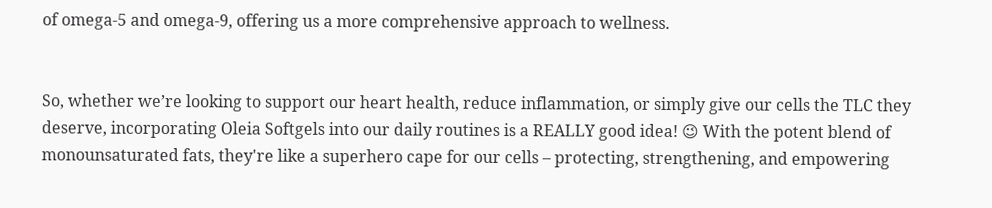of omega-5 and omega-9, offering us a more comprehensive approach to wellness.


So, whether we’re looking to support our heart health, reduce inflammation, or simply give our cells the TLC they deserve, incorporating Oleia Softgels into our daily routines is a REALLY good idea! 😉 With the potent blend of monounsaturated fats, they're like a superhero cape for our cells – protecting, strengthening, and empowering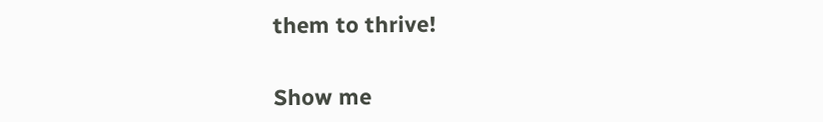them to thrive!


Show me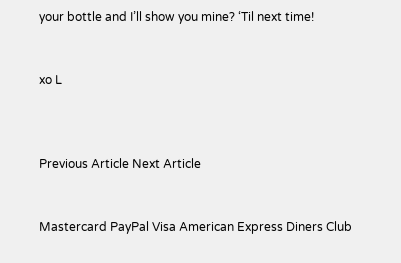your bottle and I’ll show you mine? ‘Til next time!


xo L



Previous Article Next Article


Mastercard PayPal Visa American Express Diners Club